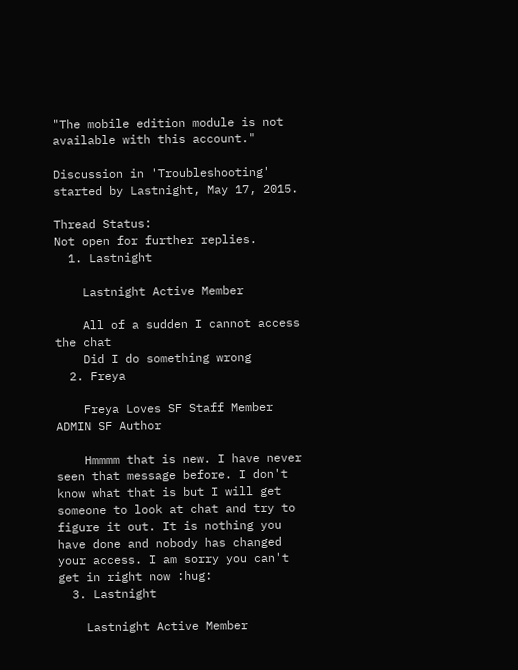"The mobile edition module is not available with this account."

Discussion in 'Troubleshooting' started by Lastnight, May 17, 2015.

Thread Status:
Not open for further replies.
  1. Lastnight

    Lastnight Active Member

    All of a sudden I cannot access the chat
    Did I do something wrong
  2. Freya

    Freya Loves SF Staff Member ADMIN SF Author

    Hmmmm that is new. I have never seen that message before. I don't know what that is but I will get someone to look at chat and try to figure it out. It is nothing you have done and nobody has changed your access. I am sorry you can't get in right now :hug:
  3. Lastnight

    Lastnight Active Member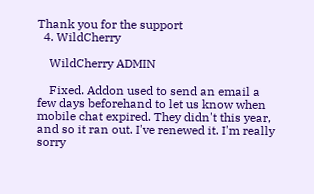Thank you for the support
  4. WildCherry

    WildCherry ADMIN

    Fixed. Addon used to send an email a few days beforehand to let us know when mobile chat expired. They didn't this year, and so it ran out. I've renewed it. I'm really sorry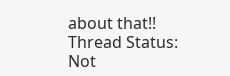about that!!
Thread Status:
Not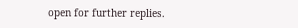open for further replies.